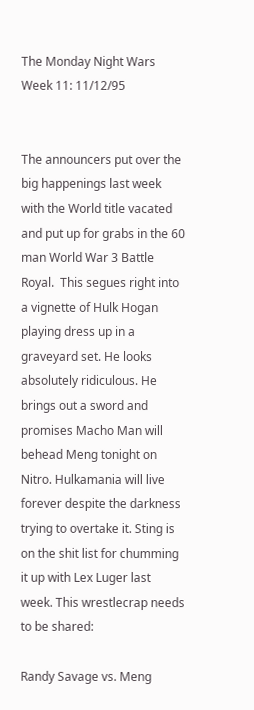The Monday Night Wars Week 11: 11/12/95


The announcers put over the big happenings last week with the World title vacated and put up for grabs in the 60 man World War 3 Battle Royal.  This segues right into a vignette of Hulk Hogan playing dress up in a graveyard set. He looks absolutely ridiculous. He brings out a sword and promises Macho Man will behead Meng tonight on Nitro. Hulkamania will live forever despite the darkness trying to overtake it. Sting is on the shit list for chumming it up with Lex Luger last week. This wrestlecrap needs to be shared:

Randy Savage vs. Meng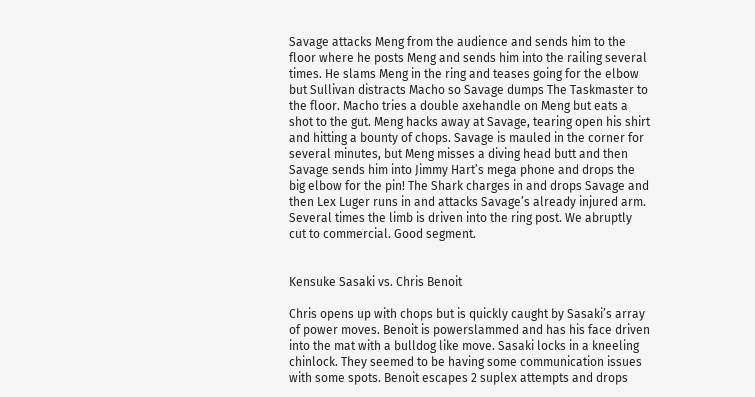Savage attacks Meng from the audience and sends him to the floor where he posts Meng and sends him into the railing several times. He slams Meng in the ring and teases going for the elbow but Sullivan distracts Macho so Savage dumps The Taskmaster to the floor. Macho tries a double axehandle on Meng but eats a shot to the gut. Meng hacks away at Savage, tearing open his shirt and hitting a bounty of chops. Savage is mauled in the corner for several minutes, but Meng misses a diving head butt and then Savage sends him into Jimmy Hart’s mega phone and drops the big elbow for the pin! The Shark charges in and drops Savage and then Lex Luger runs in and attacks Savage’s already injured arm. Several times the limb is driven into the ring post. We abruptly cut to commercial. Good segment.


Kensuke Sasaki vs. Chris Benoit

Chris opens up with chops but is quickly caught by Sasaki’s array of power moves. Benoit is powerslammed and has his face driven into the mat with a bulldog like move. Sasaki locks in a kneeling chinlock. They seemed to be having some communication issues with some spots. Benoit escapes 2 suplex attempts and drops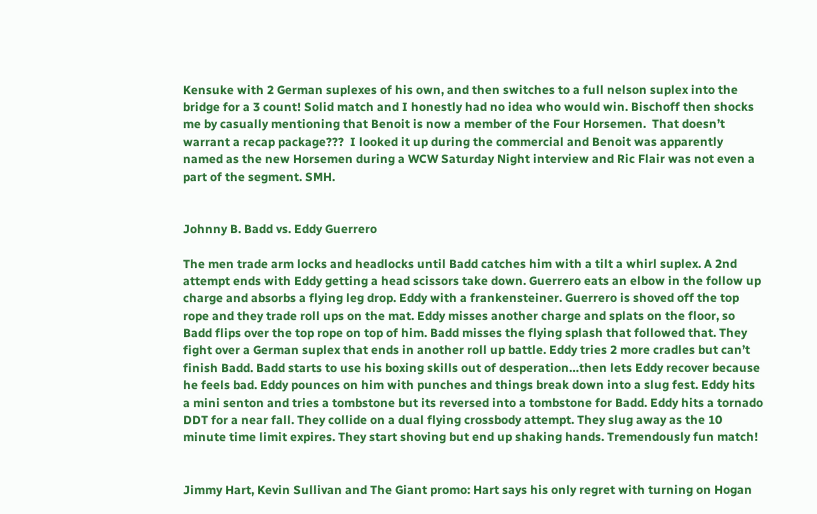Kensuke with 2 German suplexes of his own, and then switches to a full nelson suplex into the bridge for a 3 count! Solid match and I honestly had no idea who would win. Bischoff then shocks me by casually mentioning that Benoit is now a member of the Four Horsemen.  That doesn’t warrant a recap package???  I looked it up during the commercial and Benoit was apparently named as the new Horsemen during a WCW Saturday Night interview and Ric Flair was not even a part of the segment. SMH.


Johnny B. Badd vs. Eddy Guerrero

The men trade arm locks and headlocks until Badd catches him with a tilt a whirl suplex. A 2nd attempt ends with Eddy getting a head scissors take down. Guerrero eats an elbow in the follow up charge and absorbs a flying leg drop. Eddy with a frankensteiner. Guerrero is shoved off the top rope and they trade roll ups on the mat. Eddy misses another charge and splats on the floor, so Badd flips over the top rope on top of him. Badd misses the flying splash that followed that. They fight over a German suplex that ends in another roll up battle. Eddy tries 2 more cradles but can’t finish Badd. Badd starts to use his boxing skills out of desperation…then lets Eddy recover because he feels bad. Eddy pounces on him with punches and things break down into a slug fest. Eddy hits a mini senton and tries a tombstone but its reversed into a tombstone for Badd. Eddy hits a tornado DDT for a near fall. They collide on a dual flying crossbody attempt. They slug away as the 10 minute time limit expires. They start shoving but end up shaking hands. Tremendously fun match!


Jimmy Hart, Kevin Sullivan and The Giant promo: Hart says his only regret with turning on Hogan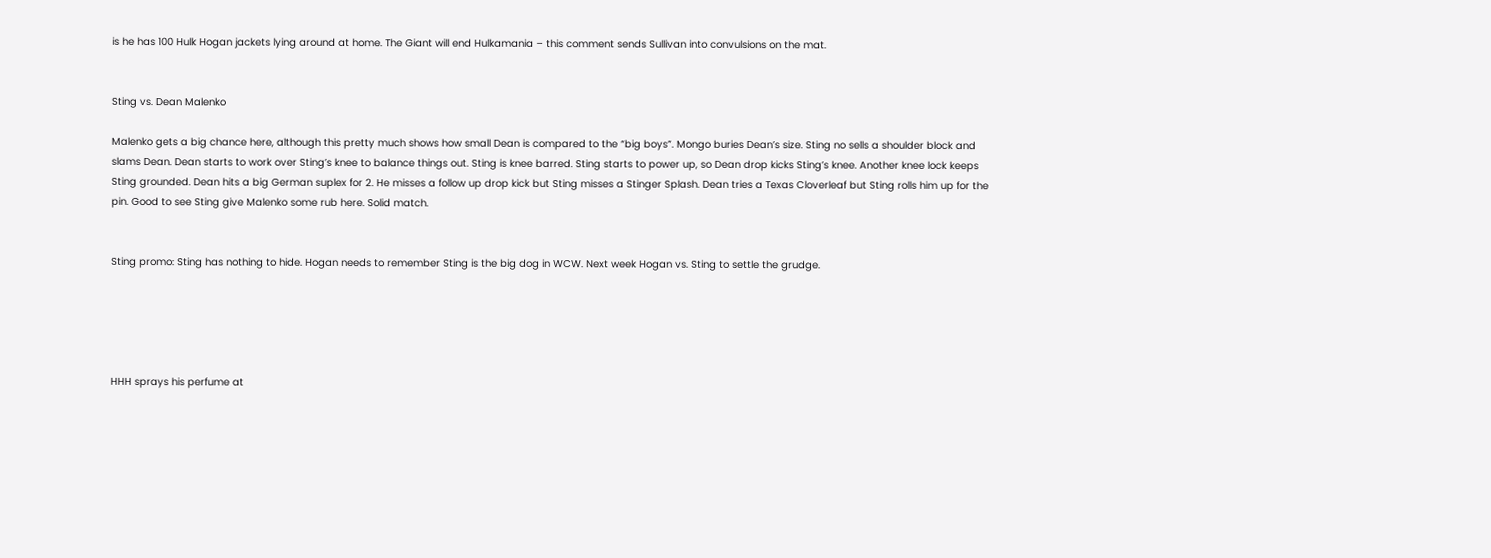is he has 100 Hulk Hogan jackets lying around at home. The Giant will end Hulkamania – this comment sends Sullivan into convulsions on the mat.


Sting vs. Dean Malenko

Malenko gets a big chance here, although this pretty much shows how small Dean is compared to the “big boys”. Mongo buries Dean’s size. Sting no sells a shoulder block and slams Dean. Dean starts to work over Sting’s knee to balance things out. Sting is knee barred. Sting starts to power up, so Dean drop kicks Sting’s knee. Another knee lock keeps Sting grounded. Dean hits a big German suplex for 2. He misses a follow up drop kick but Sting misses a Stinger Splash. Dean tries a Texas Cloverleaf but Sting rolls him up for the pin. Good to see Sting give Malenko some rub here. Solid match.


Sting promo: Sting has nothing to hide. Hogan needs to remember Sting is the big dog in WCW. Next week Hogan vs. Sting to settle the grudge.





HHH sprays his perfume at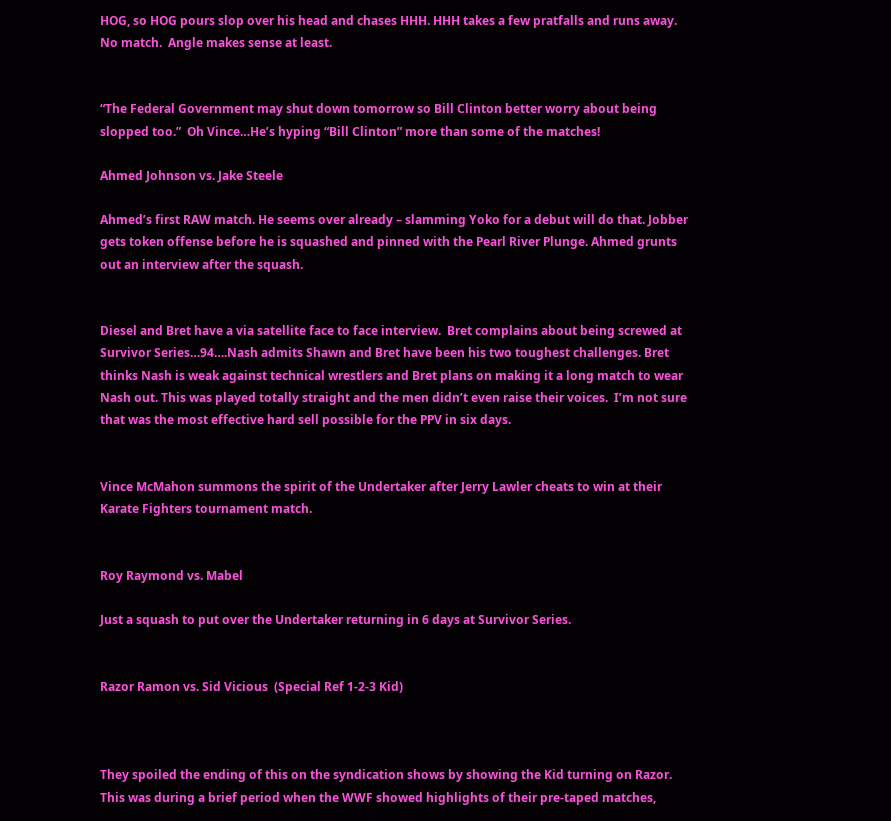HOG, so HOG pours slop over his head and chases HHH. HHH takes a few pratfalls and runs away. No match.  Angle makes sense at least.


“The Federal Government may shut down tomorrow so Bill Clinton better worry about being slopped too.”  Oh Vince…He’s hyping “Bill Clinton” more than some of the matches!

Ahmed Johnson vs. Jake Steele

Ahmed’s first RAW match. He seems over already – slamming Yoko for a debut will do that. Jobber gets token offense before he is squashed and pinned with the Pearl River Plunge. Ahmed grunts out an interview after the squash.


Diesel and Bret have a via satellite face to face interview.  Bret complains about being screwed at Survivor Series…94….Nash admits Shawn and Bret have been his two toughest challenges. Bret thinks Nash is weak against technical wrestlers and Bret plans on making it a long match to wear Nash out. This was played totally straight and the men didn’t even raise their voices.  I’m not sure that was the most effective hard sell possible for the PPV in six days.


Vince McMahon summons the spirit of the Undertaker after Jerry Lawler cheats to win at their Karate Fighters tournament match.


Roy Raymond vs. Mabel

Just a squash to put over the Undertaker returning in 6 days at Survivor Series.


Razor Ramon vs. Sid Vicious  (Special Ref 1-2-3 Kid)



They spoiled the ending of this on the syndication shows by showing the Kid turning on Razor. This was during a brief period when the WWF showed highlights of their pre-taped matches,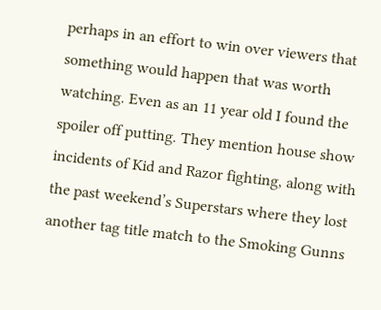perhaps in an effort to win over viewers that something would happen that was worth watching. Even as an 11 year old I found the spoiler off putting. They mention house show incidents of Kid and Razor fighting, along with the past weekend’s Superstars where they lost another tag title match to the Smoking Gunns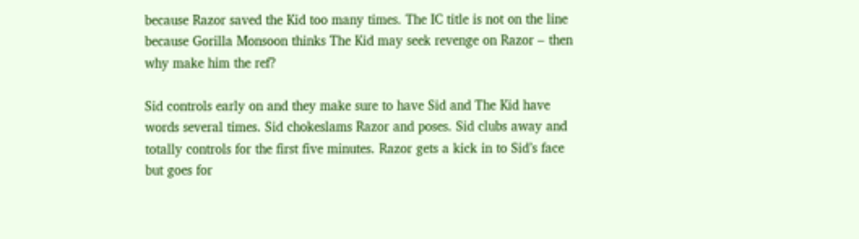because Razor saved the Kid too many times. The IC title is not on the line because Gorilla Monsoon thinks The Kid may seek revenge on Razor – then why make him the ref?

Sid controls early on and they make sure to have Sid and The Kid have words several times. Sid chokeslams Razor and poses. Sid clubs away and totally controls for the first five minutes. Razor gets a kick in to Sid’s face but goes for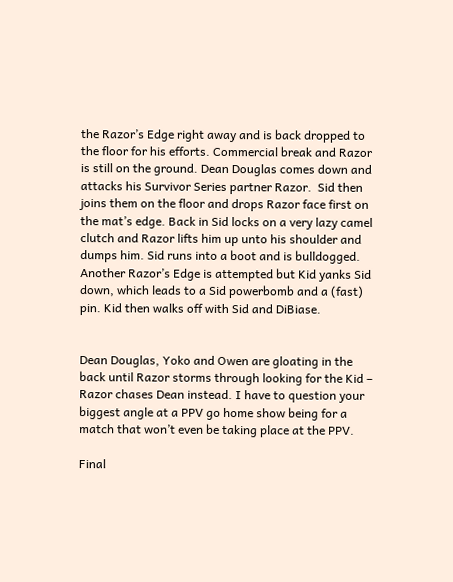the Razor’s Edge right away and is back dropped to the floor for his efforts. Commercial break and Razor is still on the ground. Dean Douglas comes down and attacks his Survivor Series partner Razor.  Sid then joins them on the floor and drops Razor face first on the mat’s edge. Back in Sid locks on a very lazy camel clutch and Razor lifts him up unto his shoulder and dumps him. Sid runs into a boot and is bulldogged. Another Razor’s Edge is attempted but Kid yanks Sid down, which leads to a Sid powerbomb and a (fast) pin. Kid then walks off with Sid and DiBiase.


Dean Douglas, Yoko and Owen are gloating in the back until Razor storms through looking for the Kid – Razor chases Dean instead. I have to question your biggest angle at a PPV go home show being for a match that won’t even be taking place at the PPV.

Final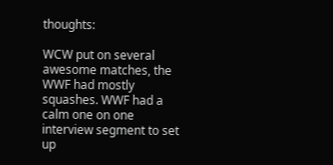thoughts:

WCW put on several awesome matches, the WWF had mostly squashes. WWF had a calm one on one interview segment to set up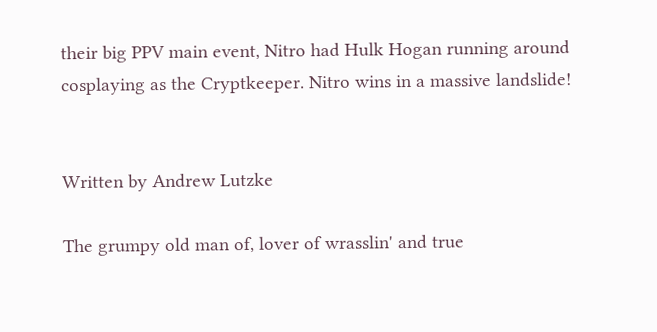their big PPV main event, Nitro had Hulk Hogan running around cosplaying as the Cryptkeeper. Nitro wins in a massive landslide!


Written by Andrew Lutzke

The grumpy old man of, lover of wrasslin' and true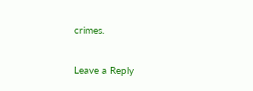crimes.

Leave a Reply